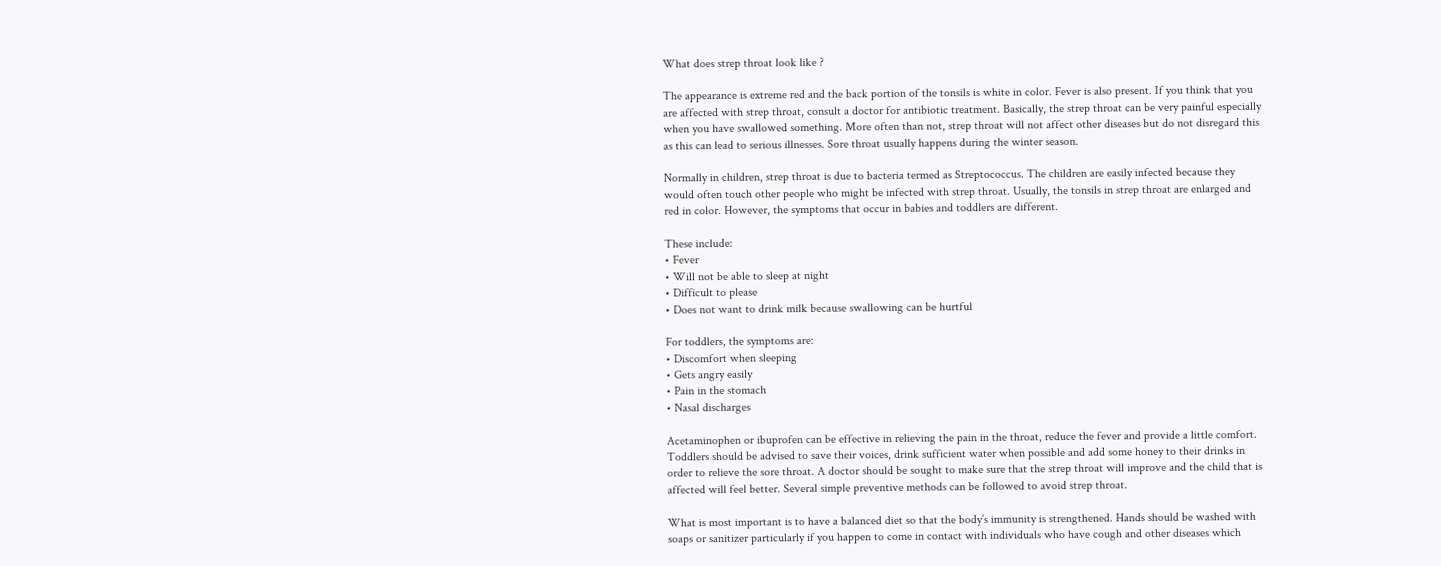What does strep throat look like ?

The appearance is extreme red and the back portion of the tonsils is white in color. Fever is also present. If you think that you are affected with strep throat, consult a doctor for antibiotic treatment. Basically, the strep throat can be very painful especially when you have swallowed something. More often than not, strep throat will not affect other diseases but do not disregard this as this can lead to serious illnesses. Sore throat usually happens during the winter season.

Normally in children, strep throat is due to bacteria termed as Streptococcus. The children are easily infected because they would often touch other people who might be infected with strep throat. Usually, the tonsils in strep throat are enlarged and red in color. However, the symptoms that occur in babies and toddlers are different.

These include:
• Fever
• Will not be able to sleep at night
• Difficult to please
• Does not want to drink milk because swallowing can be hurtful

For toddlers, the symptoms are:
• Discomfort when sleeping
• Gets angry easily
• Pain in the stomach
• Nasal discharges

Acetaminophen or ibuprofen can be effective in relieving the pain in the throat, reduce the fever and provide a little comfort. Toddlers should be advised to save their voices, drink sufficient water when possible and add some honey to their drinks in order to relieve the sore throat. A doctor should be sought to make sure that the strep throat will improve and the child that is affected will feel better. Several simple preventive methods can be followed to avoid strep throat.

What is most important is to have a balanced diet so that the body’s immunity is strengthened. Hands should be washed with soaps or sanitizer particularly if you happen to come in contact with individuals who have cough and other diseases which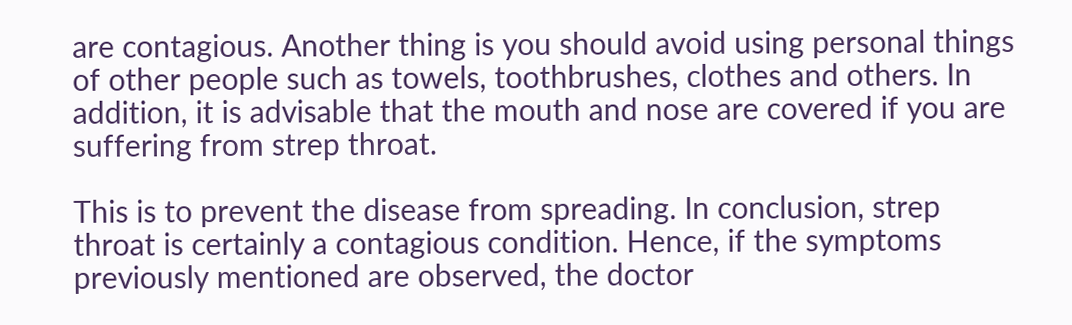are contagious. Another thing is you should avoid using personal things of other people such as towels, toothbrushes, clothes and others. In addition, it is advisable that the mouth and nose are covered if you are suffering from strep throat.

This is to prevent the disease from spreading. In conclusion, strep throat is certainly a contagious condition. Hence, if the symptoms previously mentioned are observed, the doctor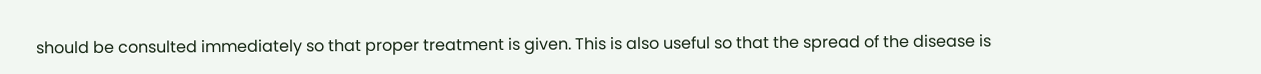should be consulted immediately so that proper treatment is given. This is also useful so that the spread of the disease is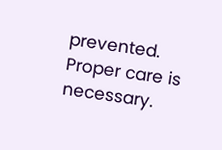prevented. Proper care is necessary.